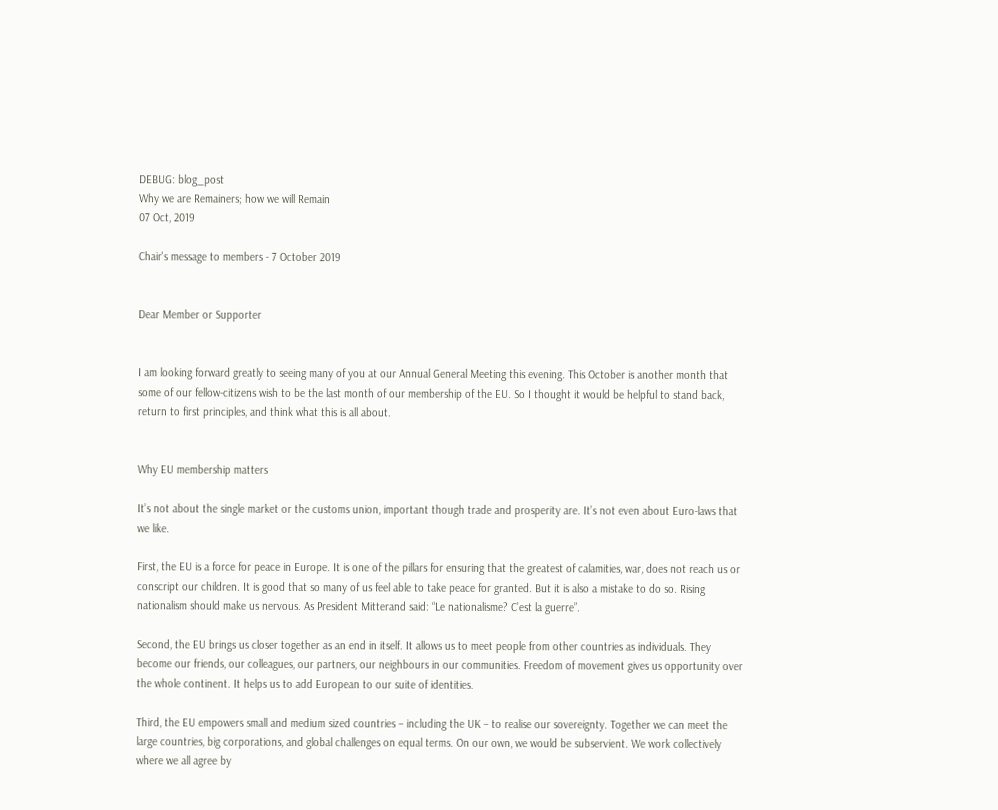DEBUG: blog_post
Why we are Remainers; how we will Remain
07 Oct, 2019

Chair's message to members - 7 October 2019


Dear Member or Supporter


I am looking forward greatly to seeing many of you at our Annual General Meeting this evening. This October is another month that some of our fellow-citizens wish to be the last month of our membership of the EU. So I thought it would be helpful to stand back, return to first principles, and think what this is all about.


Why EU membership matters

It’s not about the single market or the customs union, important though trade and prosperity are. It’s not even about Euro-laws that we like.

First, the EU is a force for peace in Europe. It is one of the pillars for ensuring that the greatest of calamities, war, does not reach us or conscript our children. It is good that so many of us feel able to take peace for granted. But it is also a mistake to do so. Rising nationalism should make us nervous. As President Mitterand said: “Le nationalisme? C’est la guerre”.

Second, the EU brings us closer together as an end in itself. It allows us to meet people from other countries as individuals. They become our friends, our colleagues, our partners, our neighbours in our communities. Freedom of movement gives us opportunity over the whole continent. It helps us to add European to our suite of identities.

Third, the EU empowers small and medium sized countries – including the UK – to realise our sovereignty. Together we can meet the large countries, big corporations, and global challenges on equal terms. On our own, we would be subservient. We work collectively where we all agree by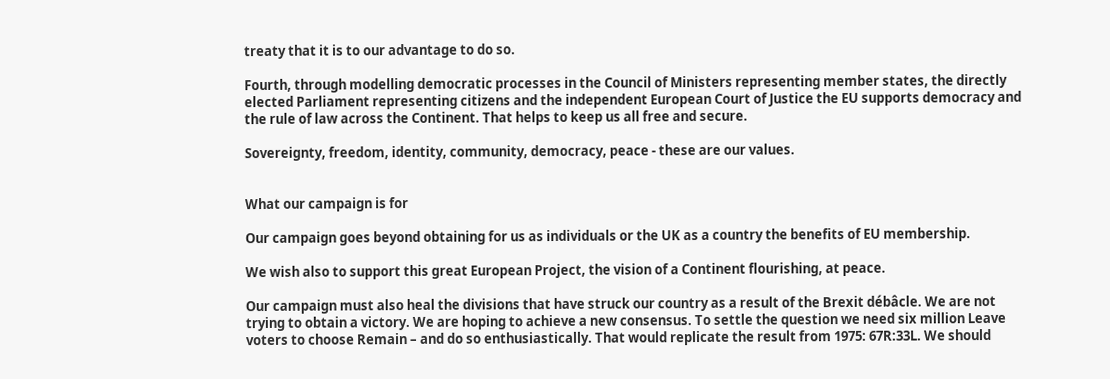treaty that it is to our advantage to do so.

Fourth, through modelling democratic processes in the Council of Ministers representing member states, the directly elected Parliament representing citizens and the independent European Court of Justice the EU supports democracy and the rule of law across the Continent. That helps to keep us all free and secure.

Sovereignty, freedom, identity, community, democracy, peace - these are our values.


What our campaign is for

Our campaign goes beyond obtaining for us as individuals or the UK as a country the benefits of EU membership.

We wish also to support this great European Project, the vision of a Continent flourishing, at peace.

Our campaign must also heal the divisions that have struck our country as a result of the Brexit débâcle. We are not trying to obtain a victory. We are hoping to achieve a new consensus. To settle the question we need six million Leave voters to choose Remain – and do so enthusiastically. That would replicate the result from 1975: 67R:33L. We should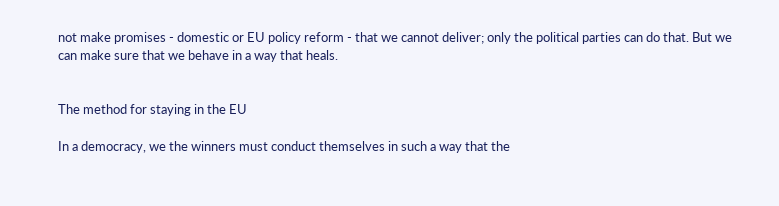not make promises - domestic or EU policy reform - that we cannot deliver; only the political parties can do that. But we can make sure that we behave in a way that heals.


The method for staying in the EU

In a democracy, we the winners must conduct themselves in such a way that the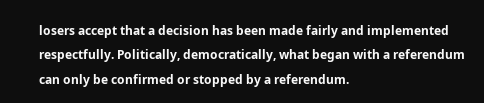losers accept that a decision has been made fairly and implemented respectfully. Politically, democratically, what began with a referendum can only be confirmed or stopped by a referendum.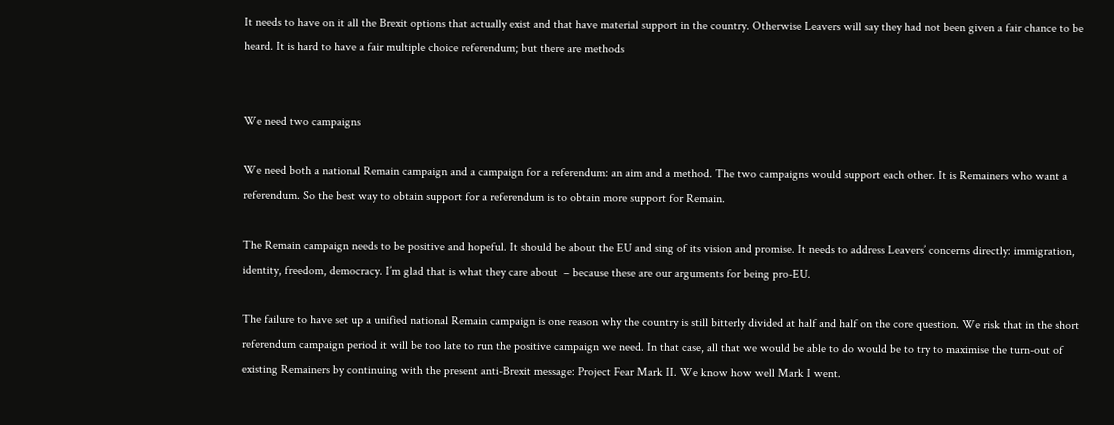It needs to have on it all the Brexit options that actually exist and that have material support in the country. Otherwise Leavers will say they had not been given a fair chance to be heard. It is hard to have a fair multiple choice referendum; but there are methods


We need two campaigns

We need both a national Remain campaign and a campaign for a referendum: an aim and a method. The two campaigns would support each other. It is Remainers who want a referendum. So the best way to obtain support for a referendum is to obtain more support for Remain.

The Remain campaign needs to be positive and hopeful. It should be about the EU and sing of its vision and promise. It needs to address Leavers’ concerns directly: immigration, identity, freedom, democracy. I’m glad that is what they care about  – because these are our arguments for being pro-EU.

The failure to have set up a unified national Remain campaign is one reason why the country is still bitterly divided at half and half on the core question. We risk that in the short referendum campaign period it will be too late to run the positive campaign we need. In that case, all that we would be able to do would be to try to maximise the turn-out of existing Remainers by continuing with the present anti-Brexit message: Project Fear Mark II. We know how well Mark I went.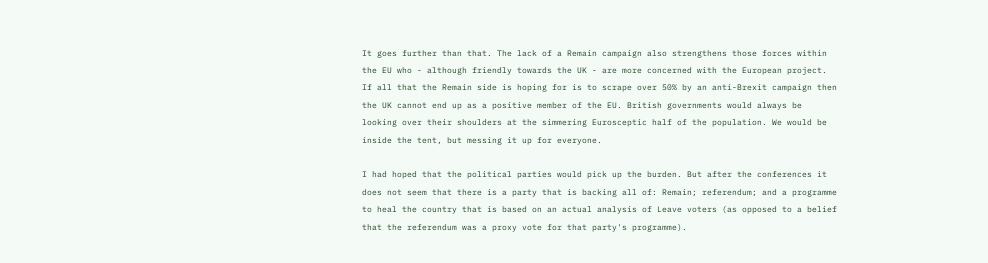It goes further than that. The lack of a Remain campaign also strengthens those forces within the EU who - although friendly towards the UK - are more concerned with the European project. If all that the Remain side is hoping for is to scrape over 50% by an anti-Brexit campaign then the UK cannot end up as a positive member of the EU. British governments would always be looking over their shoulders at the simmering Eurosceptic half of the population. We would be inside the tent, but messing it up for everyone.

I had hoped that the political parties would pick up the burden. But after the conferences it does not seem that there is a party that is backing all of: Remain; referendum; and a programme to heal the country that is based on an actual analysis of Leave voters (as opposed to a belief that the referendum was a proxy vote for that party's programme).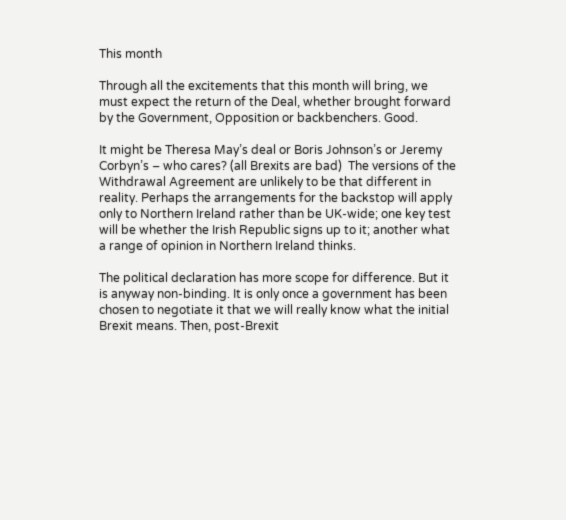This month

Through all the excitements that this month will bring, we must expect the return of the Deal, whether brought forward by the Government, Opposition or backbenchers. Good.

It might be Theresa May’s deal or Boris Johnson’s or Jeremy Corbyn’s – who cares? (all Brexits are bad)  The versions of the Withdrawal Agreement are unlikely to be that different in reality. Perhaps the arrangements for the backstop will apply only to Northern Ireland rather than be UK-wide; one key test will be whether the Irish Republic signs up to it; another what a range of opinion in Northern Ireland thinks.

The political declaration has more scope for difference. But it is anyway non-binding. It is only once a government has been chosen to negotiate it that we will really know what the initial Brexit means. Then, post-Brexit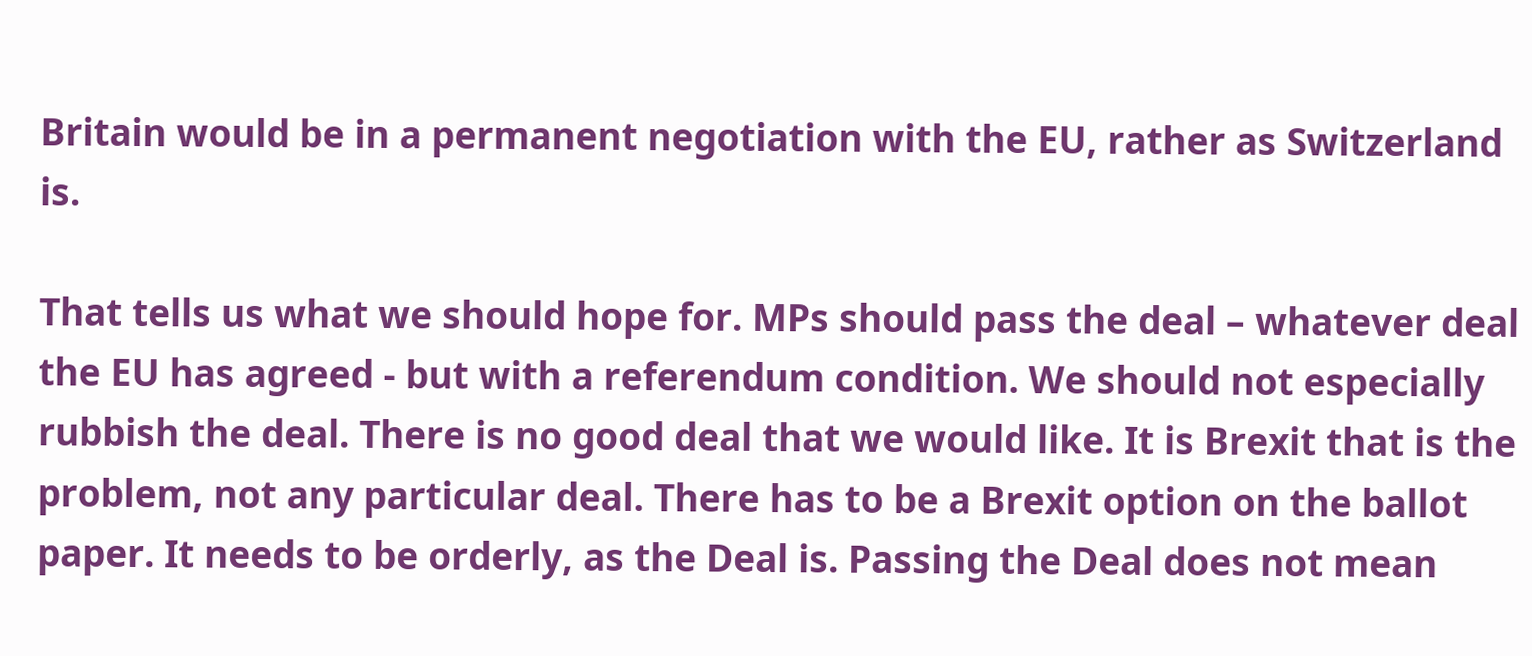Britain would be in a permanent negotiation with the EU, rather as Switzerland is.

That tells us what we should hope for. MPs should pass the deal – whatever deal the EU has agreed - but with a referendum condition. We should not especially rubbish the deal. There is no good deal that we would like. It is Brexit that is the problem, not any particular deal. There has to be a Brexit option on the ballot paper. It needs to be orderly, as the Deal is. Passing the Deal does not mean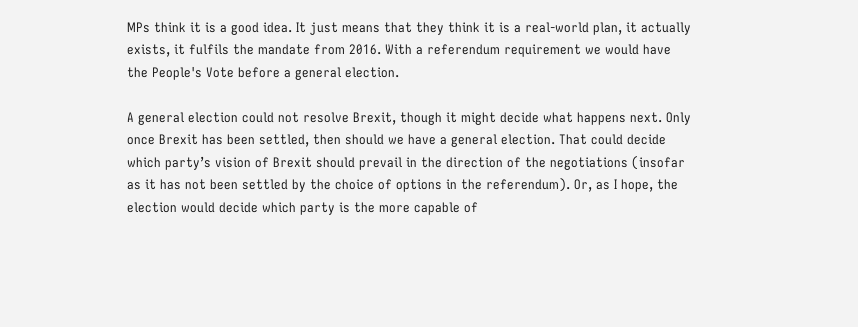MPs think it is a good idea. It just means that they think it is a real-world plan, it actually exists, it fulfils the mandate from 2016. With a referendum requirement we would have the People's Vote before a general election.

A general election could not resolve Brexit, though it might decide what happens next. Only once Brexit has been settled, then should we have a general election. That could decide which party’s vision of Brexit should prevail in the direction of the negotiations (insofar as it has not been settled by the choice of options in the referendum). Or, as I hope, the election would decide which party is the more capable of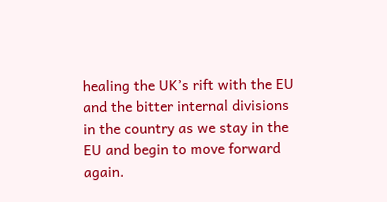healing the UK’s rift with the EU and the bitter internal divisions in the country as we stay in the EU and begin to move forward again.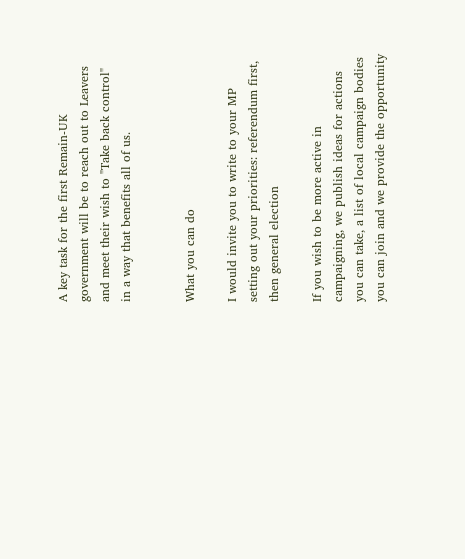A key task for the first Remain-UK government will be to reach out to Leavers and meet their wish to "Take back control" in a way that benefits all of us.


What you can do

I would invite you to write to your MP setting out your priorities: referendum first, then general election

If you wish to be more active in campaigning, we publish ideas for actions you can take, a list of local campaign bodies you can join and we provide the opportunity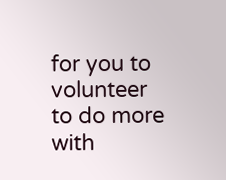for you to volunteer to do more with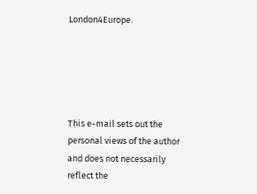London4Europe.





This e-mail sets out the personal views of the author and does not necessarily reflect the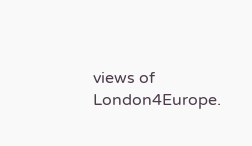views of London4Europe.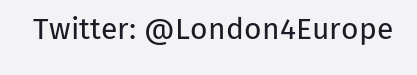Twitter: @London4Europe